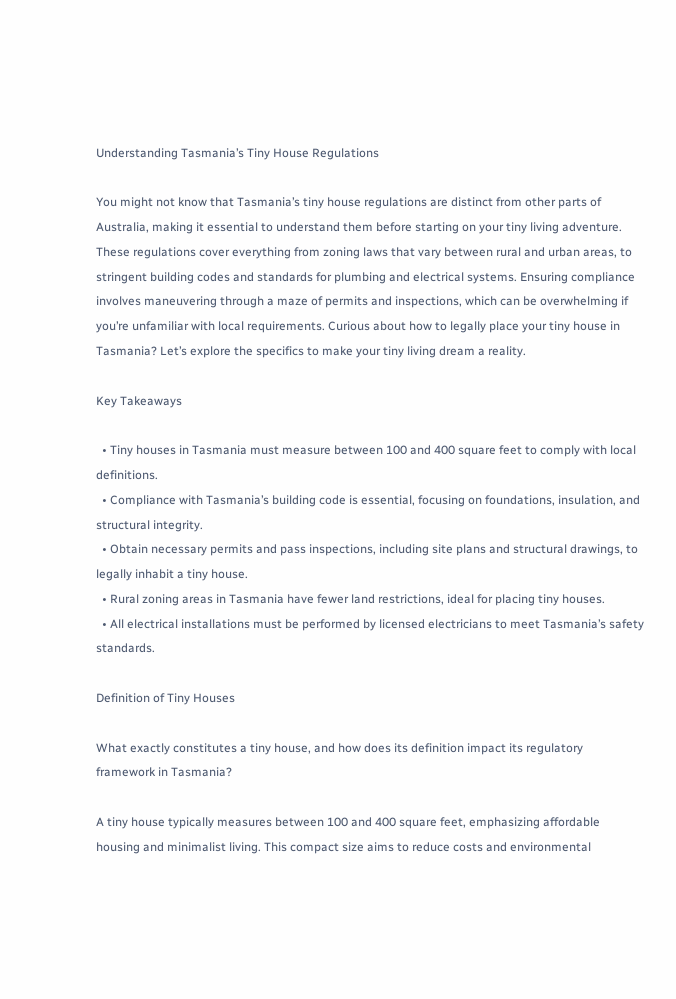Understanding Tasmania’s Tiny House Regulations

You might not know that Tasmania’s tiny house regulations are distinct from other parts of Australia, making it essential to understand them before starting on your tiny living adventure. These regulations cover everything from zoning laws that vary between rural and urban areas, to stringent building codes and standards for plumbing and electrical systems. Ensuring compliance involves maneuvering through a maze of permits and inspections, which can be overwhelming if you’re unfamiliar with local requirements. Curious about how to legally place your tiny house in Tasmania? Let’s explore the specifics to make your tiny living dream a reality.

Key Takeaways

  • Tiny houses in Tasmania must measure between 100 and 400 square feet to comply with local definitions.
  • Compliance with Tasmania’s building code is essential, focusing on foundations, insulation, and structural integrity.
  • Obtain necessary permits and pass inspections, including site plans and structural drawings, to legally inhabit a tiny house.
  • Rural zoning areas in Tasmania have fewer land restrictions, ideal for placing tiny houses.
  • All electrical installations must be performed by licensed electricians to meet Tasmania’s safety standards.

Definition of Tiny Houses

What exactly constitutes a tiny house, and how does its definition impact its regulatory framework in Tasmania?

A tiny house typically measures between 100 and 400 square feet, emphasizing affordable housing and minimalist living. This compact size aims to reduce costs and environmental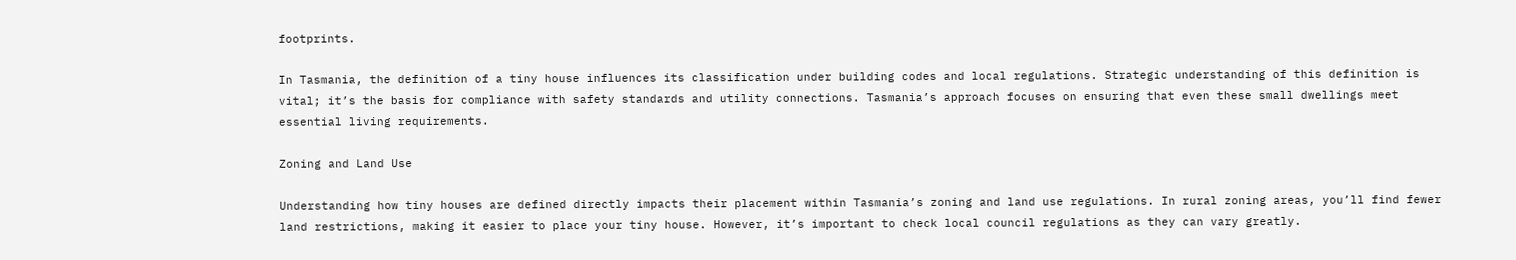footprints.

In Tasmania, the definition of a tiny house influences its classification under building codes and local regulations. Strategic understanding of this definition is vital; it’s the basis for compliance with safety standards and utility connections. Tasmania’s approach focuses on ensuring that even these small dwellings meet essential living requirements.

Zoning and Land Use

Understanding how tiny houses are defined directly impacts their placement within Tasmania’s zoning and land use regulations. In rural zoning areas, you’ll find fewer land restrictions, making it easier to place your tiny house. However, it’s important to check local council regulations as they can vary greatly.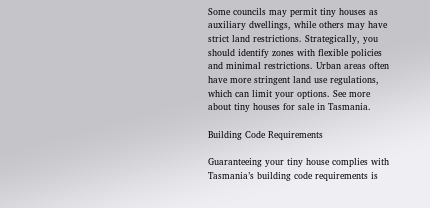Some councils may permit tiny houses as auxiliary dwellings, while others may have strict land restrictions. Strategically, you should identify zones with flexible policies and minimal restrictions. Urban areas often have more stringent land use regulations, which can limit your options. See more about tiny houses for sale in Tasmania.

Building Code Requirements

Guaranteeing your tiny house complies with Tasmania’s building code requirements is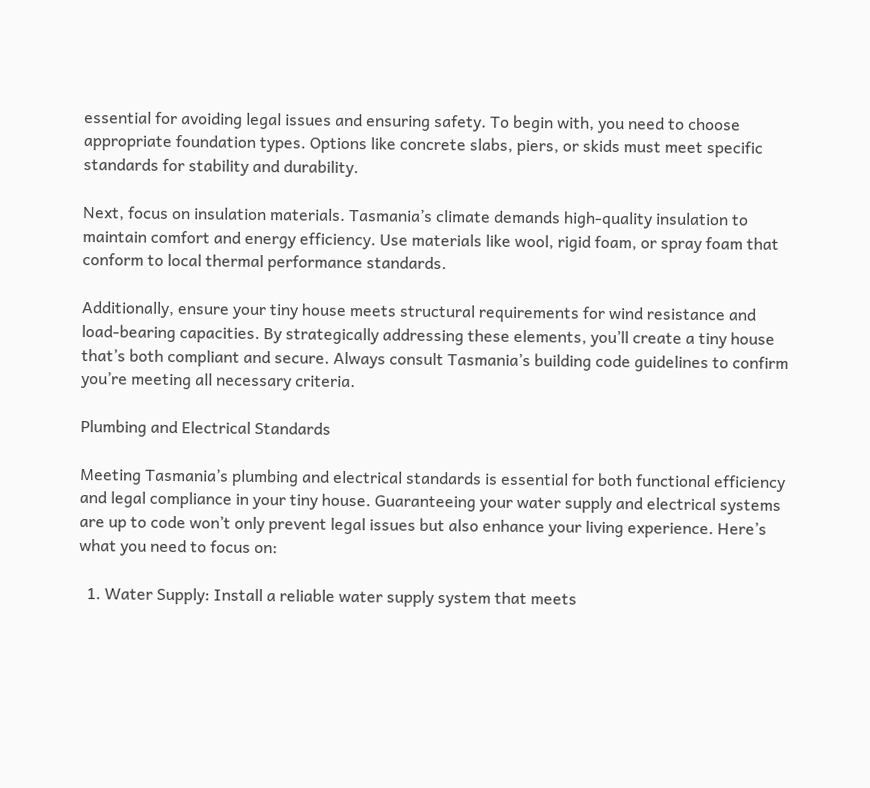essential for avoiding legal issues and ensuring safety. To begin with, you need to choose appropriate foundation types. Options like concrete slabs, piers, or skids must meet specific standards for stability and durability.

Next, focus on insulation materials. Tasmania’s climate demands high-quality insulation to maintain comfort and energy efficiency. Use materials like wool, rigid foam, or spray foam that conform to local thermal performance standards.

Additionally, ensure your tiny house meets structural requirements for wind resistance and load-bearing capacities. By strategically addressing these elements, you’ll create a tiny house that’s both compliant and secure. Always consult Tasmania’s building code guidelines to confirm you’re meeting all necessary criteria.

Plumbing and Electrical Standards

Meeting Tasmania’s plumbing and electrical standards is essential for both functional efficiency and legal compliance in your tiny house. Guaranteeing your water supply and electrical systems are up to code won’t only prevent legal issues but also enhance your living experience. Here’s what you need to focus on:

  1. Water Supply: Install a reliable water supply system that meets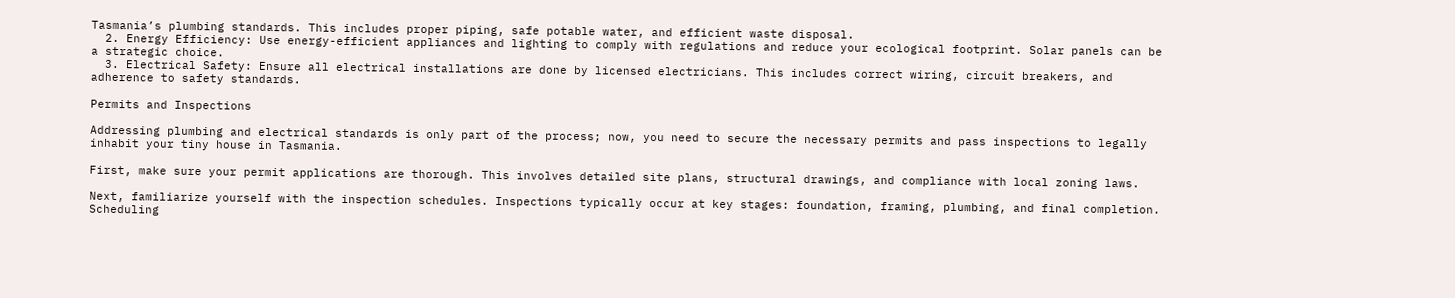Tasmania’s plumbing standards. This includes proper piping, safe potable water, and efficient waste disposal.
  2. Energy Efficiency: Use energy-efficient appliances and lighting to comply with regulations and reduce your ecological footprint. Solar panels can be a strategic choice.
  3. Electrical Safety: Ensure all electrical installations are done by licensed electricians. This includes correct wiring, circuit breakers, and adherence to safety standards.

Permits and Inspections

Addressing plumbing and electrical standards is only part of the process; now, you need to secure the necessary permits and pass inspections to legally inhabit your tiny house in Tasmania.

First, make sure your permit applications are thorough. This involves detailed site plans, structural drawings, and compliance with local zoning laws.

Next, familiarize yourself with the inspection schedules. Inspections typically occur at key stages: foundation, framing, plumbing, and final completion. Scheduling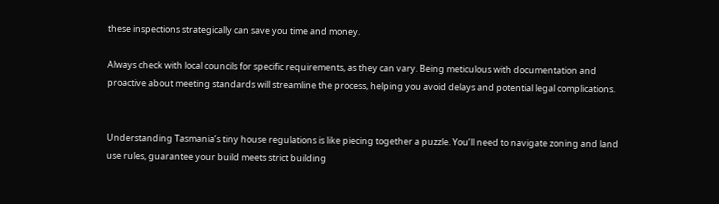these inspections strategically can save you time and money.

Always check with local councils for specific requirements, as they can vary. Being meticulous with documentation and proactive about meeting standards will streamline the process, helping you avoid delays and potential legal complications.


Understanding Tasmania’s tiny house regulations is like piecing together a puzzle. You’ll need to navigate zoning and land use rules, guarantee your build meets strict building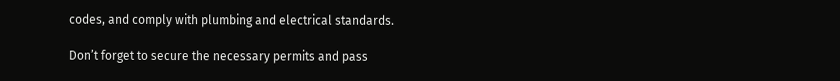codes, and comply with plumbing and electrical standards.

Don’t forget to secure the necessary permits and pass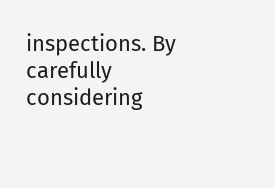inspections. By carefully considering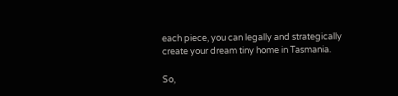each piece, you can legally and strategically create your dream tiny home in Tasmania.

So,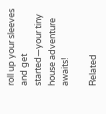roll up your sleeves and get started—your tiny house adventure awaits!

Related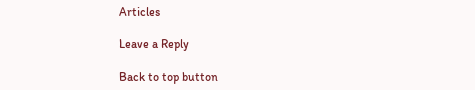Articles

Leave a Reply

Back to top button